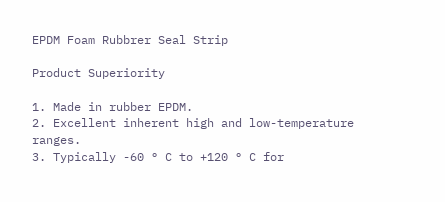EPDM Foam Rubbrer Seal Strip

Product Superiority

1. Made in rubber EPDM.
2. Excellent inherent high and low-temperature ranges.
3. Typically -60 ° C to +120 ° C for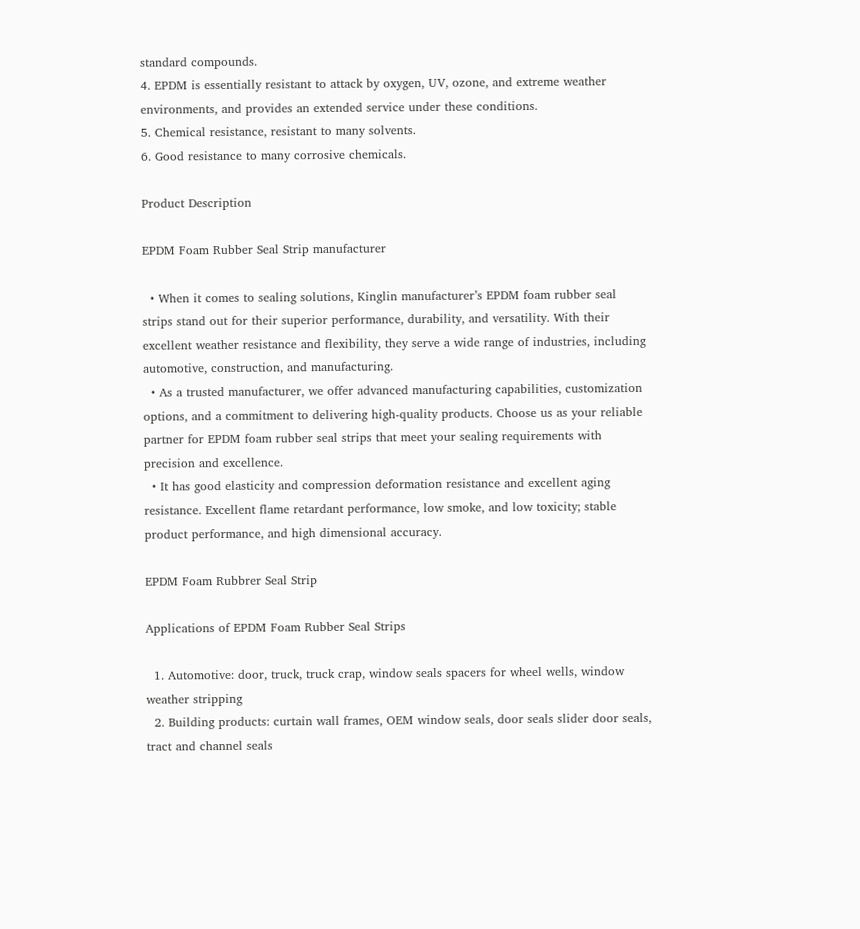standard compounds.
4. EPDM is essentially resistant to attack by oxygen, UV, ozone, and extreme weather environments, and provides an extended service under these conditions.
5. Chemical resistance, resistant to many solvents.
6. Good resistance to many corrosive chemicals.

Product Description

EPDM Foam Rubber Seal Strip manufacturer

  • When it comes to sealing solutions, Kinglin manufacturer’s EPDM foam rubber seal strips stand out for their superior performance, durability, and versatility. With their excellent weather resistance and flexibility, they serve a wide range of industries, including automotive, construction, and manufacturing.
  • As a trusted manufacturer, we offer advanced manufacturing capabilities, customization options, and a commitment to delivering high-quality products. Choose us as your reliable partner for EPDM foam rubber seal strips that meet your sealing requirements with precision and excellence.
  • It has good elasticity and compression deformation resistance and excellent aging resistance. Excellent flame retardant performance, low smoke, and low toxicity; stable product performance, and high dimensional accuracy.

EPDM Foam Rubbrer Seal Strip

Applications of EPDM Foam Rubber Seal Strips

  1. Automotive: door, truck, truck crap, window seals spacers for wheel wells, window weather stripping
  2. Building products: curtain wall frames, OEM window seals, door seals slider door seals, tract and channel seals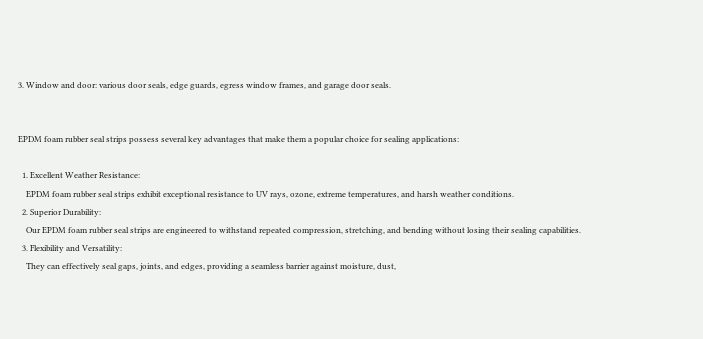3. Window and door: various door seals, edge guards, egress window frames, and garage door seals.


EPDM foam rubber seal strips possess several key advantages that make them a popular choice for sealing applications:

  1. Excellent Weather Resistance:
    EPDM foam rubber seal strips exhibit exceptional resistance to UV rays, ozone, extreme temperatures, and harsh weather conditions.
  2. Superior Durability:
    Our EPDM foam rubber seal strips are engineered to withstand repeated compression, stretching, and bending without losing their sealing capabilities.
  3. Flexibility and Versatility:
    They can effectively seal gaps, joints, and edges, providing a seamless barrier against moisture, dust,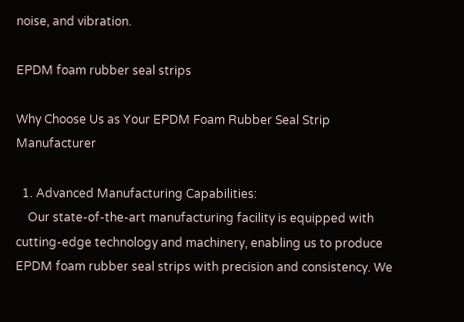noise, and vibration.

EPDM foam rubber seal strips

Why Choose Us as Your EPDM Foam Rubber Seal Strip Manufacturer

  1. Advanced Manufacturing Capabilities:
    Our state-of-the-art manufacturing facility is equipped with cutting-edge technology and machinery, enabling us to produce EPDM foam rubber seal strips with precision and consistency. We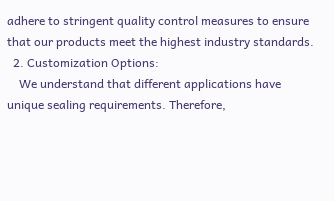adhere to stringent quality control measures to ensure that our products meet the highest industry standards.
  2. Customization Options:
    We understand that different applications have unique sealing requirements. Therefore,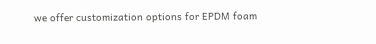we offer customization options for EPDM foam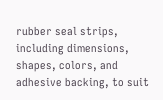rubber seal strips, including dimensions, shapes, colors, and adhesive backing, to suit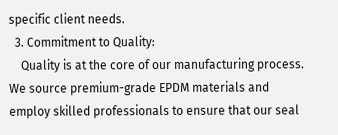specific client needs.
  3. Commitment to Quality:
    Quality is at the core of our manufacturing process. We source premium-grade EPDM materials and employ skilled professionals to ensure that our seal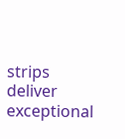strips deliver exceptional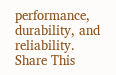performance, durability, and reliability.
Share This